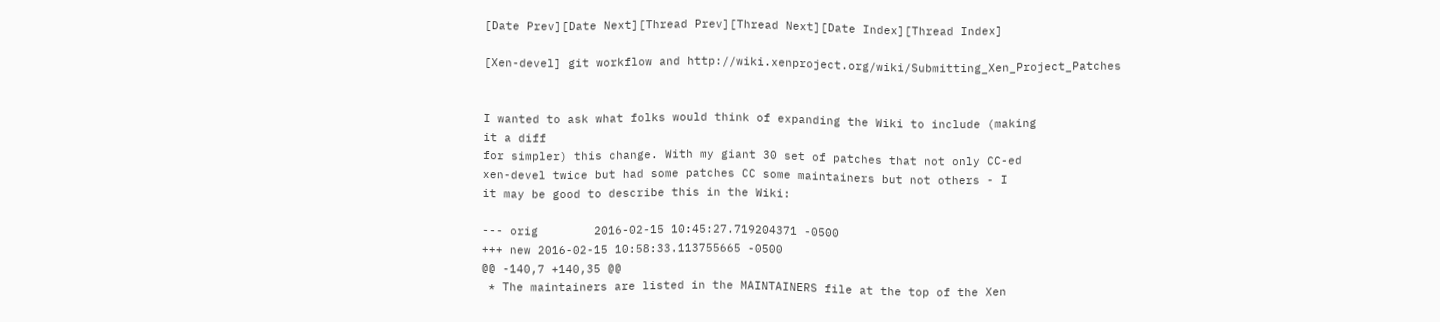[Date Prev][Date Next][Thread Prev][Thread Next][Date Index][Thread Index]

[Xen-devel] git workflow and http://wiki.xenproject.org/wiki/Submitting_Xen_Project_Patches


I wanted to ask what folks would think of expanding the Wiki to include (making
it a diff
for simpler) this change. With my giant 30 set of patches that not only CC-ed
xen-devel twice but had some patches CC some maintainers but not others - I
it may be good to describe this in the Wiki:

--- orig        2016-02-15 10:45:27.719204371 -0500
+++ new 2016-02-15 10:58:33.113755665 -0500
@@ -140,7 +140,35 @@
 * The maintainers are listed in the MAINTAINERS file at the top of the Xen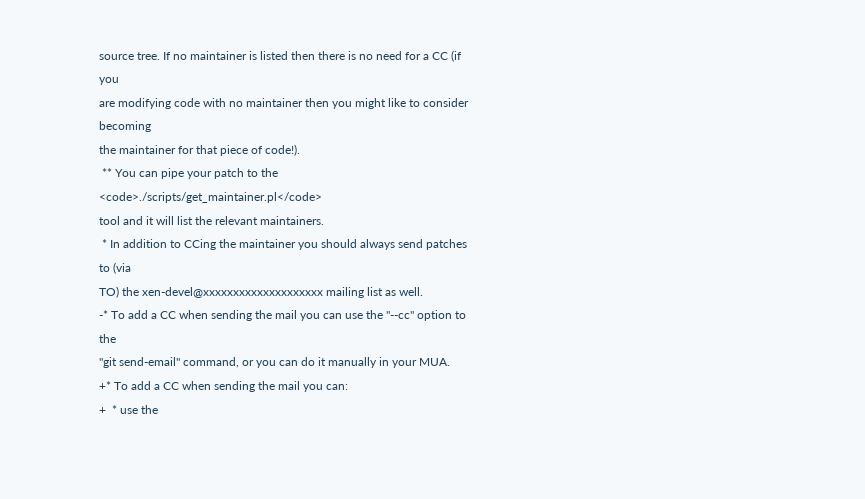source tree. If no maintainer is listed then there is no need for a CC (if you
are modifying code with no maintainer then you might like to consider becoming
the maintainer for that piece of code!).
 ** You can pipe your patch to the <code>./scripts/get_maintainer.pl</code>
tool and it will list the relevant maintainers.
 * In addition to CCing the maintainer you should always send patches to (via
TO) the xen-devel@xxxxxxxxxxxxxxxxxxxx mailing list as well.
-* To add a CC when sending the mail you can use the ''--cc'' option to the
''git send-email'' command, or you can do it manually in your MUA.
+* To add a CC when sending the mail you can:
+  * use the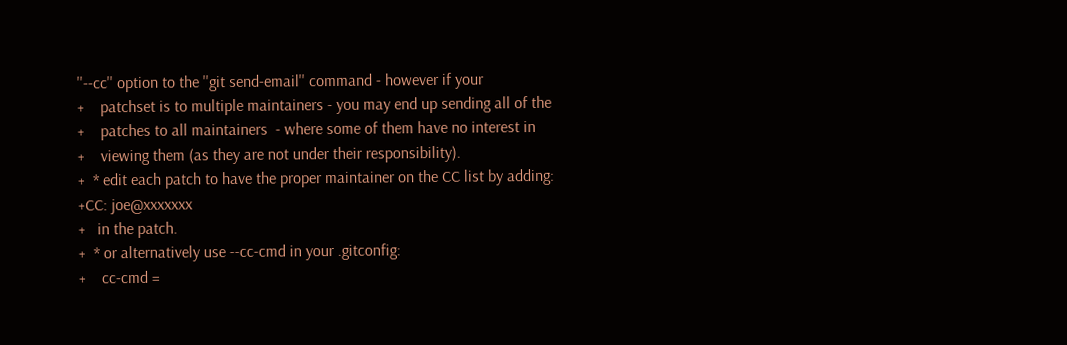''--cc'' option to the ''git send-email'' command - however if your
+    patchset is to multiple maintainers - you may end up sending all of the
+    patches to all maintainers  - where some of them have no interest in
+    viewing them (as they are not under their responsibility).
+  * edit each patch to have the proper maintainer on the CC list by adding:
+CC: joe@xxxxxxx
+   in the patch.
+  * or alternatively use --cc-cmd in your .gitconfig:
+    cc-cmd =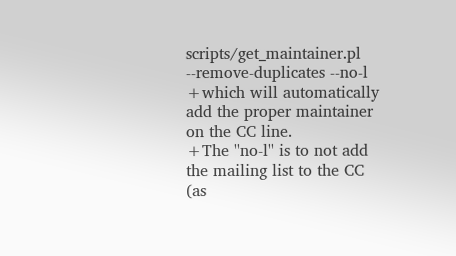scripts/get_maintainer.pl --remove-duplicates --no-l
+which will automatically add the proper maintainer on the CC line.
+The ''no-l'' is to not add the mailing list to the CC (as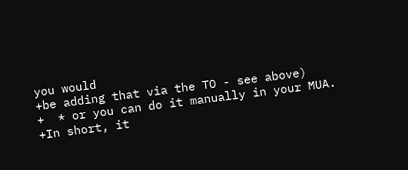you would
+be adding that via the TO - see above)
+  * or you can do it manually in your MUA.
+In short, it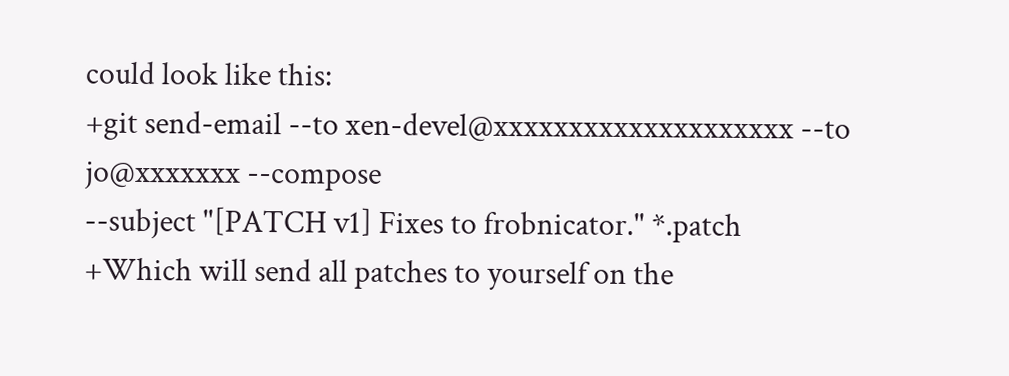could look like this:
+git send-email --to xen-devel@xxxxxxxxxxxxxxxxxxxx --to jo@xxxxxxx --compose
--subject "[PATCH v1] Fixes to frobnicator." *.patch
+Which will send all patches to yourself on the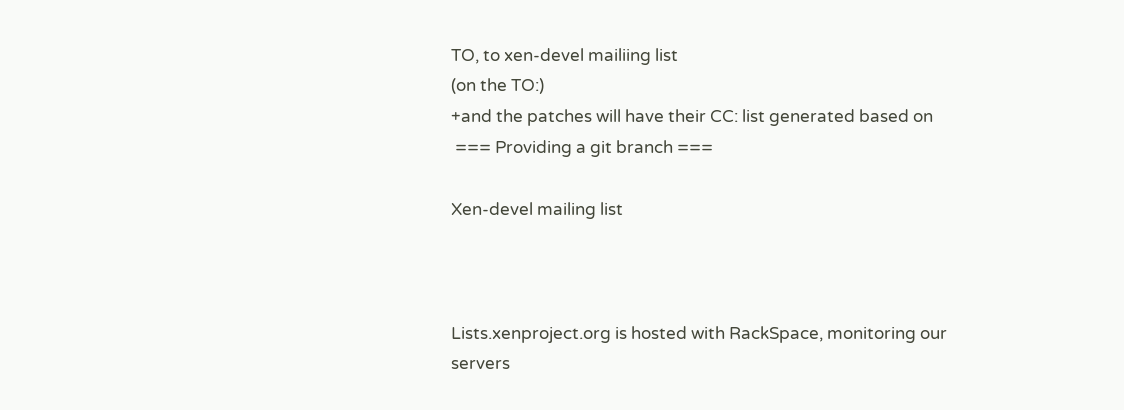TO, to xen-devel mailiing list
(on the TO:)
+and the patches will have their CC: list generated based on
 === Providing a git branch ===

Xen-devel mailing list



Lists.xenproject.org is hosted with RackSpace, monitoring our
servers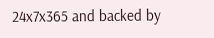24x7x365 and backed by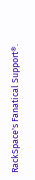RackSpace's Fanatical Support®.